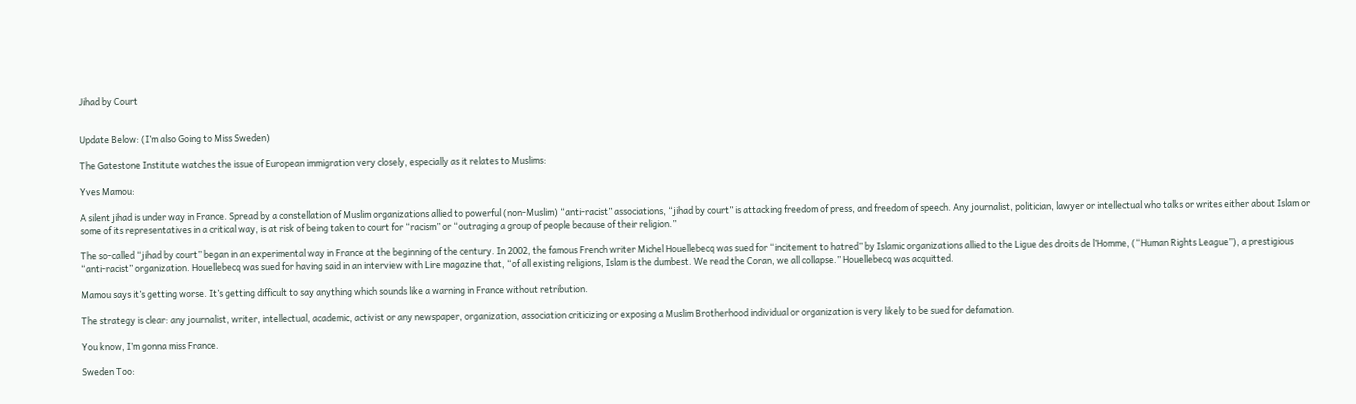Jihad by Court


Update Below: (I’m also Going to Miss Sweden)

The Gatestone Institute watches the issue of European immigration very closely, especially as it relates to Muslims:

Yves Mamou:

A silent jihad is under way in France. Spread by a constellation of Muslim organizations allied to powerful (non-Muslim) “anti-racist” associations, “jihad by court” is attacking freedom of press, and freedom of speech. Any journalist, politician, lawyer or intellectual who talks or writes either about Islam or some of its representatives in a critical way, is at risk of being taken to court for “racism” or “outraging a group of people because of their religion.”

The so-called “jihad by court” began in an experimental way in France at the beginning of the century. In 2002, the famous French writer Michel Houellebecq was sued for “incitement to hatred” by Islamic organizations allied to the Ligue des droits de l’Homme, (“Human Rights League”), a prestigious “anti-racist” organization. Houellebecq was sued for having said in an interview with Lire magazine that, “of all existing religions, Islam is the dumbest. We read the Coran, we all collapse.” Houellebecq was acquitted.

Mamou says it’s getting worse. It’s getting difficult to say anything which sounds like a warning in France without retribution.

The strategy is clear: any journalist, writer, intellectual, academic, activist or any newspaper, organization, association criticizing or exposing a Muslim Brotherhood individual or organization is very likely to be sued for defamation.

You know, I’m gonna miss France.

Sweden Too: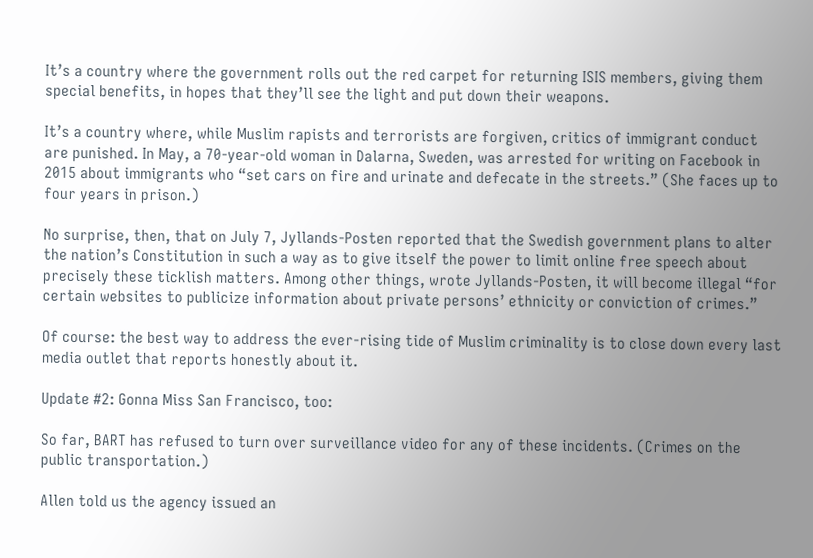It’s a country where the government rolls out the red carpet for returning ISIS members, giving them special benefits, in hopes that they’ll see the light and put down their weapons.

It’s a country where, while Muslim rapists and terrorists are forgiven, critics of immigrant conduct are punished. In May, a 70-year-old woman in Dalarna, Sweden, was arrested for writing on Facebook in 2015 about immigrants who “set cars on fire and urinate and defecate in the streets.” (She faces up to four years in prison.)

No surprise, then, that on July 7, Jyllands-Posten reported that the Swedish government plans to alter the nation’s Constitution in such a way as to give itself the power to limit online free speech about precisely these ticklish matters. Among other things, wrote Jyllands-Posten, it will become illegal “for certain websites to publicize information about private persons’ ethnicity or conviction of crimes.”

Of course: the best way to address the ever-rising tide of Muslim criminality is to close down every last media outlet that reports honestly about it.

Update #2: Gonna Miss San Francisco, too:

So far, BART has refused to turn over surveillance video for any of these incidents. (Crimes on the public transportation.)

Allen told us the agency issued an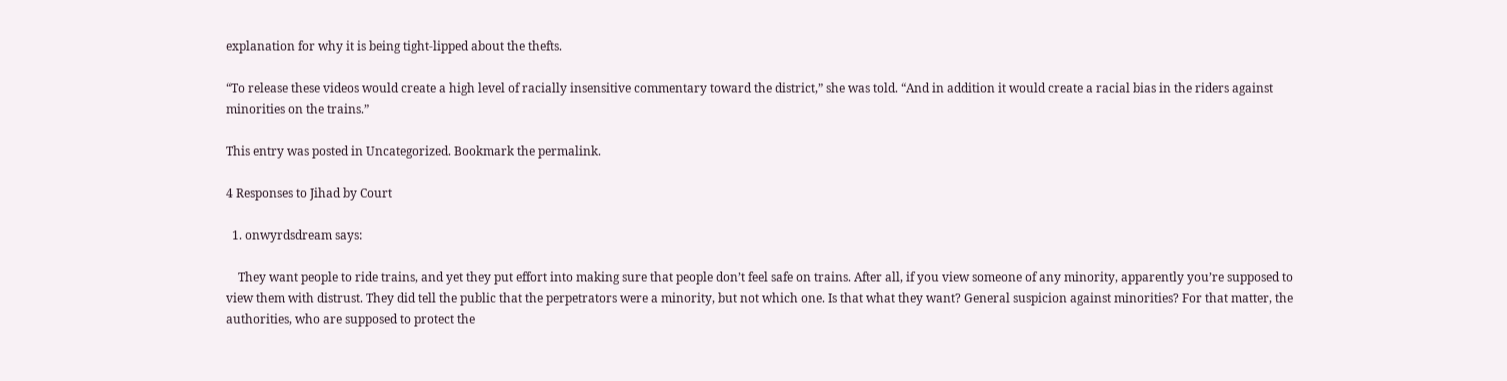explanation for why it is being tight-lipped about the thefts.

“To release these videos would create a high level of racially insensitive commentary toward the district,” she was told. “And in addition it would create a racial bias in the riders against minorities on the trains.”

This entry was posted in Uncategorized. Bookmark the permalink.

4 Responses to Jihad by Court

  1. onwyrdsdream says:

    They want people to ride trains, and yet they put effort into making sure that people don’t feel safe on trains. After all, if you view someone of any minority, apparently you’re supposed to view them with distrust. They did tell the public that the perpetrators were a minority, but not which one. Is that what they want? General suspicion against minorities? For that matter, the authorities, who are supposed to protect the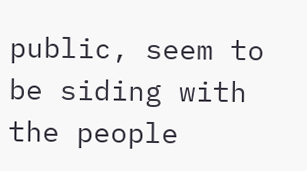public, seem to be siding with the people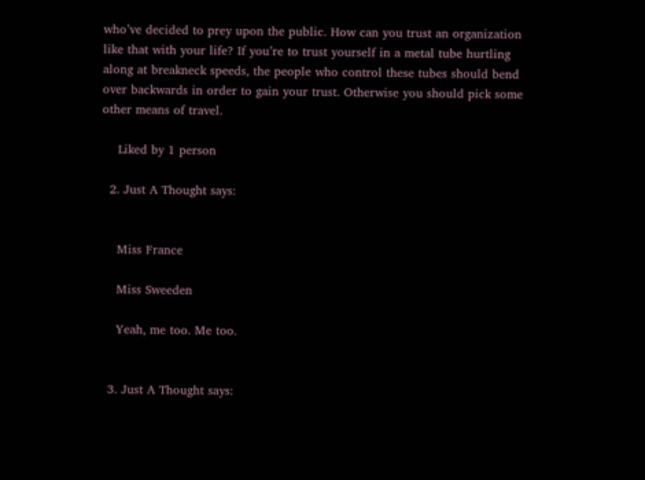who’ve decided to prey upon the public. How can you trust an organization like that with your life? If you’re to trust yourself in a metal tube hurtling along at breakneck speeds, the people who control these tubes should bend over backwards in order to gain your trust. Otherwise you should pick some other means of travel.

    Liked by 1 person

  2. Just A Thought says:


    Miss France

    Miss Sweeden

    Yeah, me too. Me too.


  3. Just A Thought says: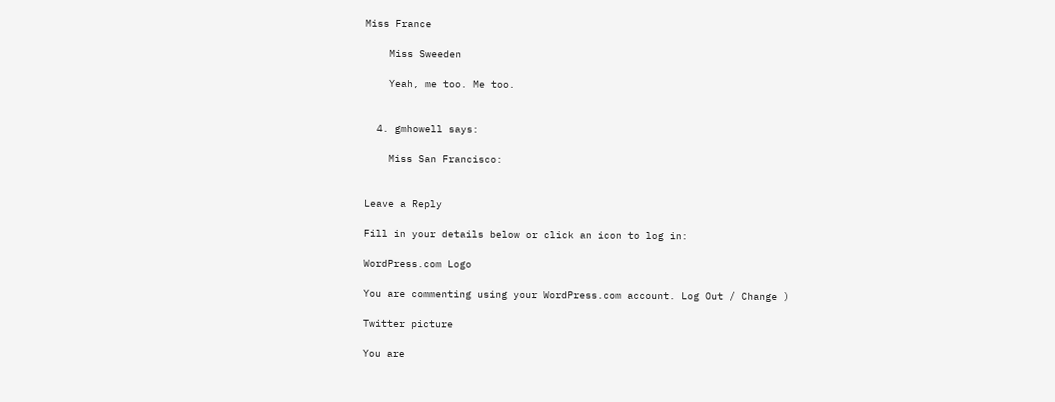Miss France

    Miss Sweeden

    Yeah, me too. Me too.


  4. gmhowell says:

    Miss San Francisco:


Leave a Reply

Fill in your details below or click an icon to log in:

WordPress.com Logo

You are commenting using your WordPress.com account. Log Out / Change )

Twitter picture

You are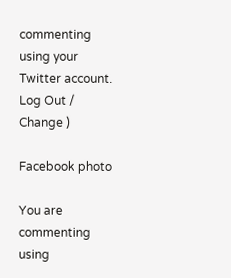commenting using your Twitter account. Log Out / Change )

Facebook photo

You are commenting using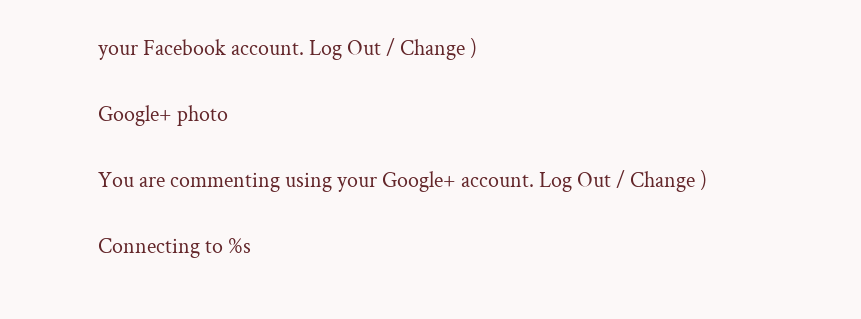your Facebook account. Log Out / Change )

Google+ photo

You are commenting using your Google+ account. Log Out / Change )

Connecting to %s